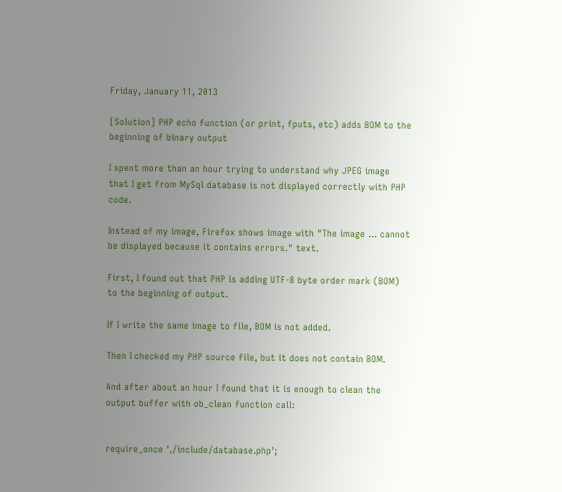Friday, January 11, 2013

[Solution] PHP echo function (or print, fputs, etc) adds BOM to the beginning of binary output

I spent more than an hour trying to understand why JPEG image that I get from MySql database is not displayed correctly with PHP code.

Instead of my image, Firefox shows image with "The image ... cannot be displayed because it contains errors." text.

First, I found out that PHP is adding UTF-8 byte order mark (BOM) to the beginning of output.

If I write the same image to file, BOM is not added.

Then I checked my PHP source file, but it does not contain BOM.

And after about an hour I found that it is enough to clean the output buffer with ob_clean function call:


require_once './include/database.php';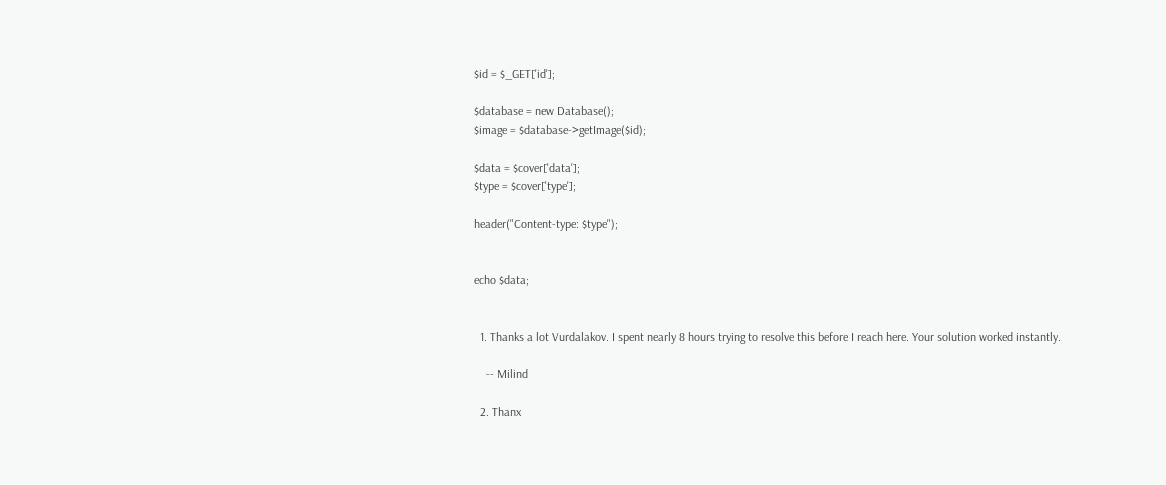$id = $_GET['id'];

$database = new Database();
$image = $database->getImage($id);

$data = $cover['data'];
$type = $cover['type'];

header("Content-type: $type");


echo $data;


  1. Thanks a lot Vurdalakov. I spent nearly 8 hours trying to resolve this before I reach here. Your solution worked instantly.

    -- Milind

  2. Thanx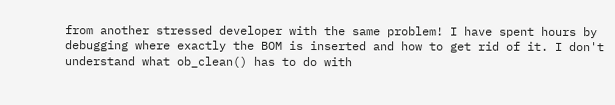from another stressed developer with the same problem! I have spent hours by debugging where exactly the BOM is inserted and how to get rid of it. I don't understand what ob_clean() has to do with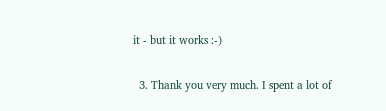it - but it works :-)

  3. Thank you very much. I spent a lot of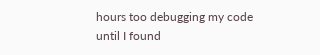hours too debugging my code until I found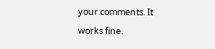your comments. It works fine.